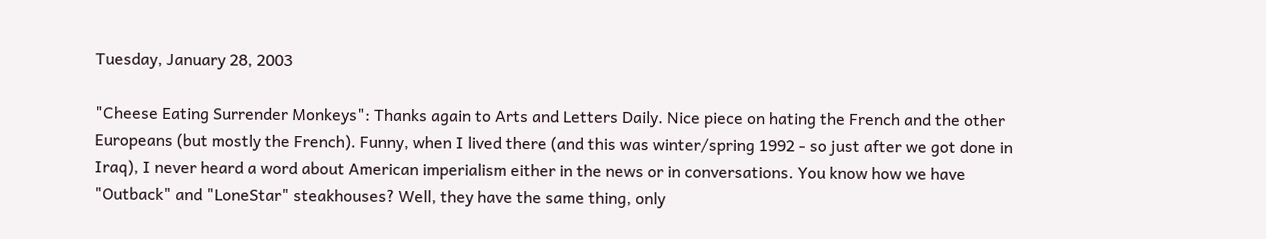Tuesday, January 28, 2003

"Cheese Eating Surrender Monkeys": Thanks again to Arts and Letters Daily. Nice piece on hating the French and the other Europeans (but mostly the French). Funny, when I lived there (and this was winter/spring 1992 - so just after we got done in Iraq), I never heard a word about American imperialism either in the news or in conversations. You know how we have "Outback" and "LoneStar" steakhouses? Well, they have the same thing, only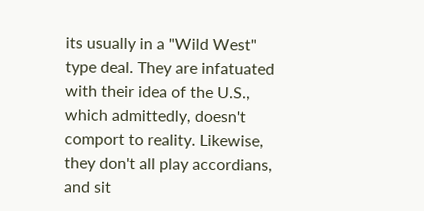its usually in a "Wild West" type deal. They are infatuated with their idea of the U.S., which admittedly, doesn't comport to reality. Likewise, they don't all play accordians, and sit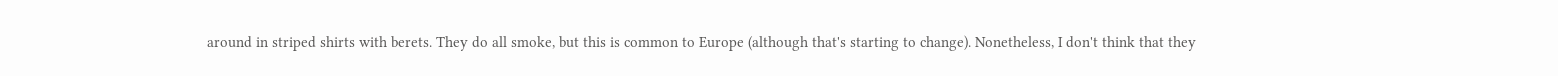around in striped shirts with berets. They do all smoke, but this is common to Europe (although that's starting to change). Nonetheless, I don't think that they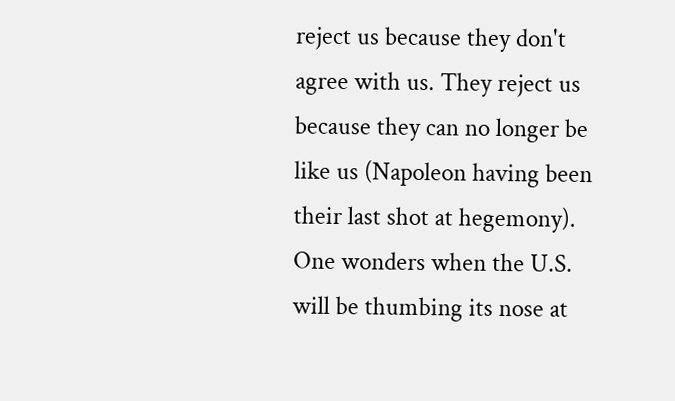reject us because they don't agree with us. They reject us because they can no longer be like us (Napoleon having been their last shot at hegemony). One wonders when the U.S. will be thumbing its nose at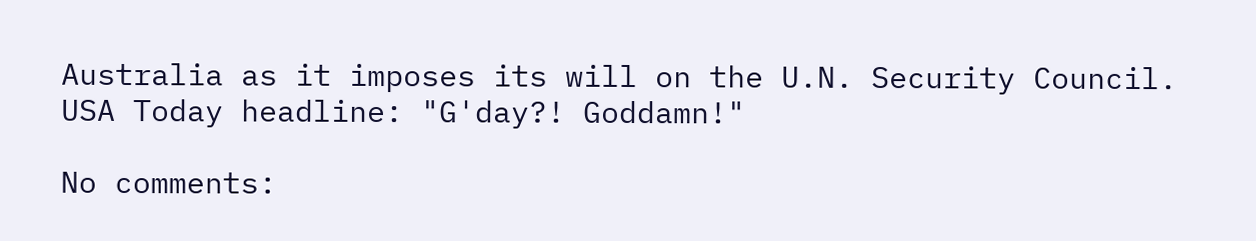Australia as it imposes its will on the U.N. Security Council. USA Today headline: "G'day?! Goddamn!"

No comments: